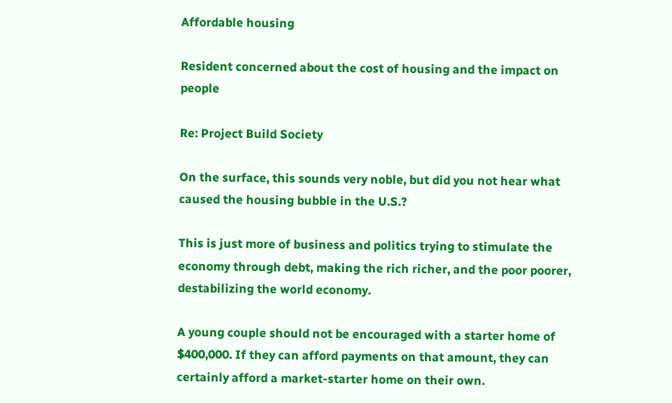Affordable housing

Resident concerned about the cost of housing and the impact on people

Re: Project Build Society

On the surface, this sounds very noble, but did you not hear what caused the housing bubble in the U.S.?

This is just more of business and politics trying to stimulate the economy through debt, making the rich richer, and the poor poorer, destabilizing the world economy.

A young couple should not be encouraged with a starter home of $400,000. If they can afford payments on that amount, they can certainly afford a market-starter home on their own.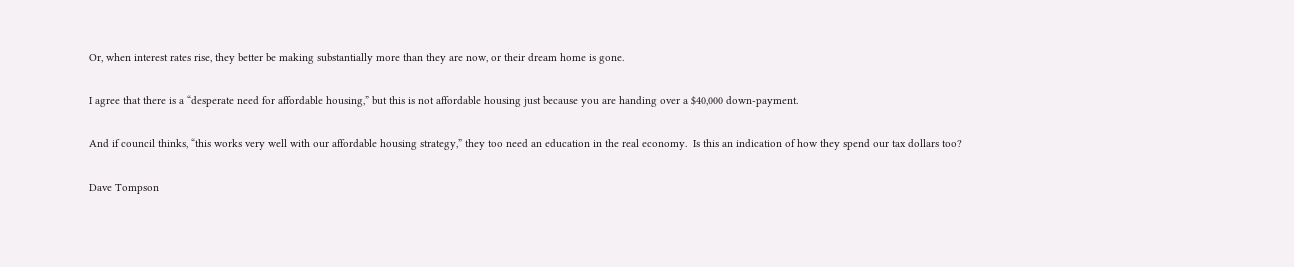Or, when interest rates rise, they better be making substantially more than they are now, or their dream home is gone.

I agree that there is a “desperate need for affordable housing,” but this is not affordable housing just because you are handing over a $40,000 down-payment.

And if council thinks, “this works very well with our affordable housing strategy,” they too need an education in the real economy.  Is this an indication of how they spend our tax dollars too?

Dave Tompson